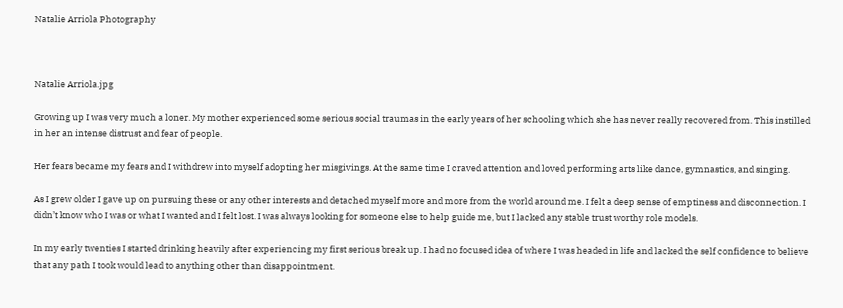Natalie Arriola Photography



Natalie Arriola.jpg

Growing up I was very much a loner. My mother experienced some serious social traumas in the early years of her schooling which she has never really recovered from. This instilled in her an intense distrust and fear of people.

Her fears became my fears and I withdrew into myself adopting her misgivings. At the same time I craved attention and loved performing arts like dance, gymnastics, and singing.

As I grew older I gave up on pursuing these or any other interests and detached myself more and more from the world around me. I felt a deep sense of emptiness and disconnection. I didn’t know who I was or what I wanted and I felt lost. I was always looking for someone else to help guide me, but I lacked any stable trust worthy role models.

In my early twenties I started drinking heavily after experiencing my first serious break up. I had no focused idea of where I was headed in life and lacked the self confidence to believe that any path I took would lead to anything other than disappointment.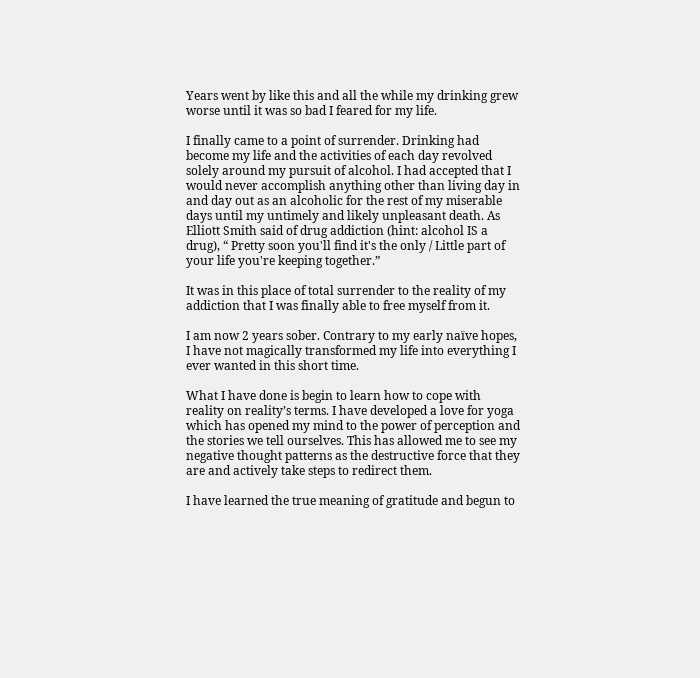Years went by like this and all the while my drinking grew worse until it was so bad I feared for my life.

I finally came to a point of surrender. Drinking had become my life and the activities of each day revolved solely around my pursuit of alcohol. I had accepted that I would never accomplish anything other than living day in and day out as an alcoholic for the rest of my miserable days until my untimely and likely unpleasant death. As Elliott Smith said of drug addiction (hint: alcohol IS a drug), “ Pretty soon you'll find it's the only / Little part of your life you're keeping together.”

It was in this place of total surrender to the reality of my addiction that I was finally able to free myself from it.

I am now 2 years sober. Contrary to my early naïve hopes, I have not magically transformed my life into everything I ever wanted in this short time.

What I have done is begin to learn how to cope with reality on reality’s terms. I have developed a love for yoga which has opened my mind to the power of perception and the stories we tell ourselves. This has allowed me to see my negative thought patterns as the destructive force that they are and actively take steps to redirect them.

I have learned the true meaning of gratitude and begun to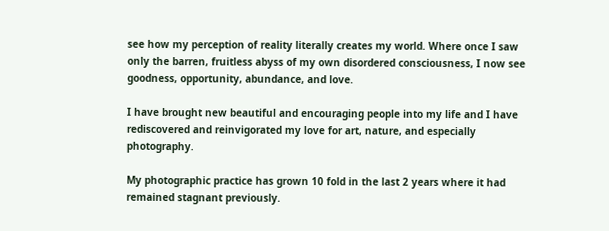see how my perception of reality literally creates my world. Where once I saw only the barren, fruitless abyss of my own disordered consciousness, I now see goodness, opportunity, abundance, and love.

I have brought new beautiful and encouraging people into my life and I have rediscovered and reinvigorated my love for art, nature, and especially photography.

My photographic practice has grown 10 fold in the last 2 years where it had remained stagnant previously.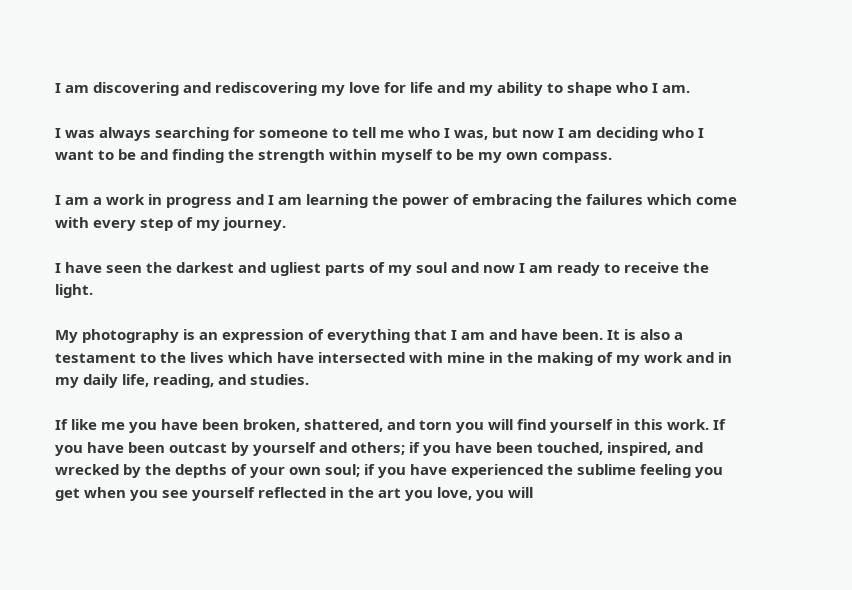I am discovering and rediscovering my love for life and my ability to shape who I am.

I was always searching for someone to tell me who I was, but now I am deciding who I want to be and finding the strength within myself to be my own compass.

I am a work in progress and I am learning the power of embracing the failures which come with every step of my journey.

I have seen the darkest and ugliest parts of my soul and now I am ready to receive the light.

My photography is an expression of everything that I am and have been. It is also a testament to the lives which have intersected with mine in the making of my work and in my daily life, reading, and studies.

If like me you have been broken, shattered, and torn you will find yourself in this work. If you have been outcast by yourself and others; if you have been touched, inspired, and wrecked by the depths of your own soul; if you have experienced the sublime feeling you get when you see yourself reflected in the art you love, you will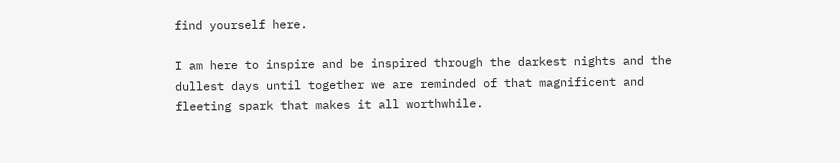find yourself here.

I am here to inspire and be inspired through the darkest nights and the dullest days until together we are reminded of that magnificent and fleeting spark that makes it all worthwhile.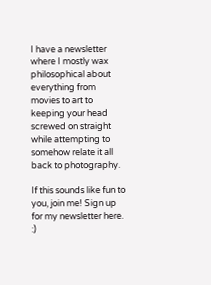I have a newsletter where I mostly wax philosophical about everything from movies to art to keeping your head screwed on straight while attempting to somehow relate it all back to photography.

If this sounds like fun to you, join me! Sign up for my newsletter here. :)